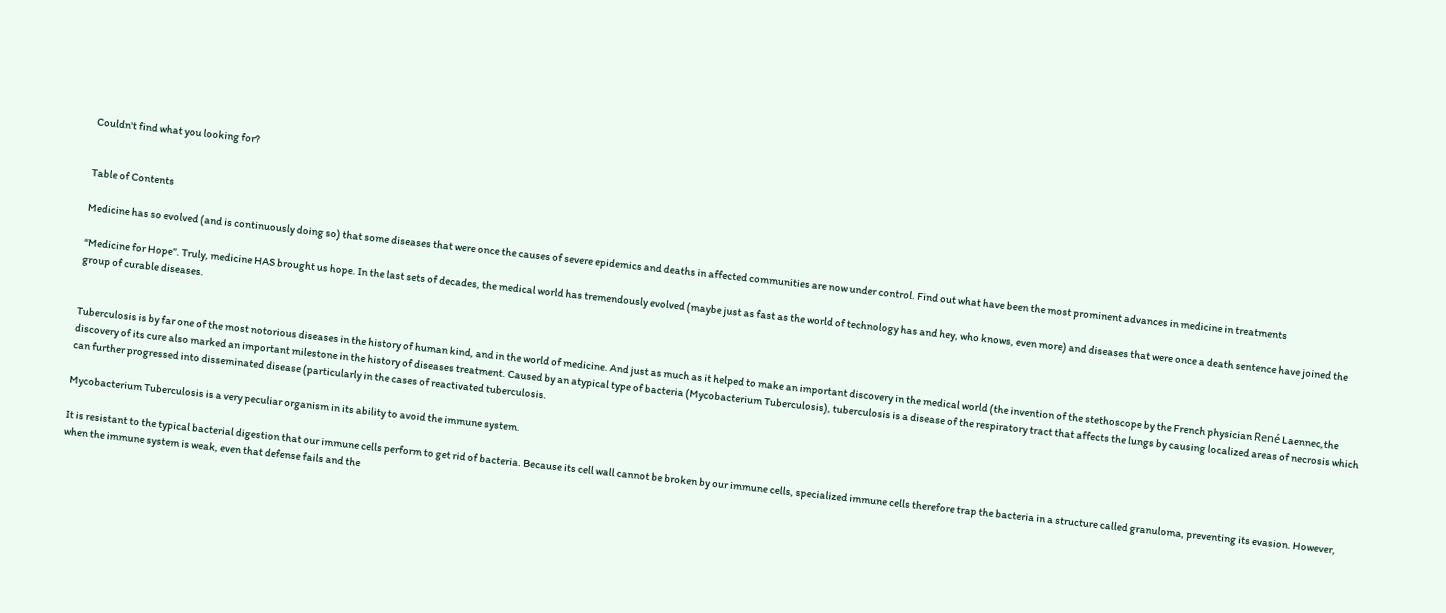Couldn't find what you looking for?


Table of Contents

Medicine has so evolved (and is continuously doing so) that some diseases that were once the causes of severe epidemics and deaths in affected communities are now under control. Find out what have been the most prominent advances in medicine in treatments

“Medicine for Hope”. Truly, medicine HAS brought us hope. In the last sets of decades, the medical world has tremendously evolved (maybe just as fast as the world of technology has and hey, who knows, even more) and diseases that were once a death sentence have joined the group of curable diseases.


Tuberculosis is by far one of the most notorious diseases in the history of human kind, and in the world of medicine. And just as much as it helped to make an important discovery in the medical world (the invention of the stethoscope by the French physician René Laennec,the discovery of its cure also marked an important milestone in the history of diseases treatment. Caused by an atypical type of bacteria (Mycobacterium Tuberculosis), tuberculosis is a disease of the respiratory tract that affects the lungs by causing localized areas of necrosis which can further progressed into disseminated disease (particularly in the cases of reactivated tuberculosis.

Mycobacterium Tuberculosis is a very peculiar organism in its ability to avoid the immune system.

It is resistant to the typical bacterial digestion that our immune cells perform to get rid of bacteria. Because its cell wall cannot be broken by our immune cells, specialized immune cells therefore trap the bacteria in a structure called granuloma, preventing its evasion. However, when the immune system is weak, even that defense fails and the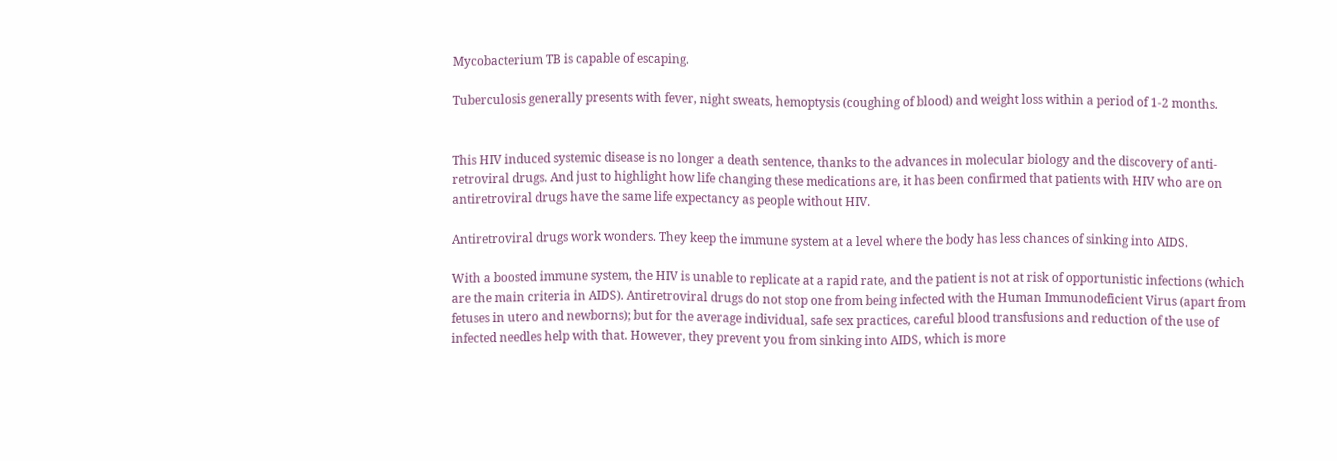Mycobacterium TB is capable of escaping.

Tuberculosis generally presents with fever, night sweats, hemoptysis (coughing of blood) and weight loss within a period of 1-2 months.


This HIV induced systemic disease is no longer a death sentence, thanks to the advances in molecular biology and the discovery of anti-retroviral drugs. And just to highlight how life changing these medications are, it has been confirmed that patients with HIV who are on antiretroviral drugs have the same life expectancy as people without HIV.

Antiretroviral drugs work wonders. They keep the immune system at a level where the body has less chances of sinking into AIDS.

With a boosted immune system, the HIV is unable to replicate at a rapid rate, and the patient is not at risk of opportunistic infections (which are the main criteria in AIDS). Antiretroviral drugs do not stop one from being infected with the Human Immunodeficient Virus (apart from fetuses in utero and newborns); but for the average individual, safe sex practices, careful blood transfusions and reduction of the use of infected needles help with that. However, they prevent you from sinking into AIDS, which is more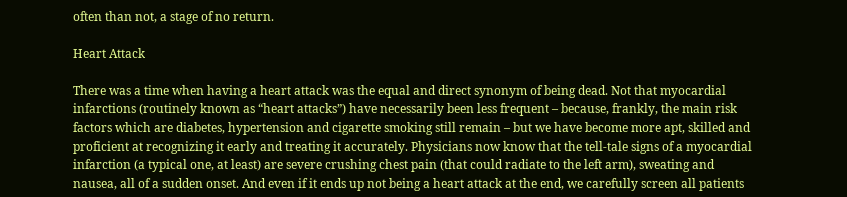often than not, a stage of no return.

Heart Attack

There was a time when having a heart attack was the equal and direct synonym of being dead. Not that myocardial infarctions (routinely known as “heart attacks”) have necessarily been less frequent – because, frankly, the main risk factors which are diabetes, hypertension and cigarette smoking still remain – but we have become more apt, skilled and proficient at recognizing it early and treating it accurately. Physicians now know that the tell-tale signs of a myocardial infarction (a typical one, at least) are severe crushing chest pain (that could radiate to the left arm), sweating and nausea, all of a sudden onset. And even if it ends up not being a heart attack at the end, we carefully screen all patients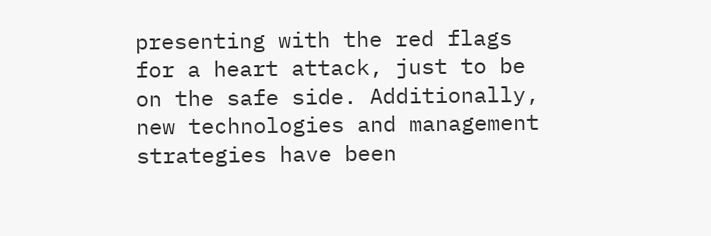presenting with the red flags for a heart attack, just to be on the safe side. Additionally, new technologies and management strategies have been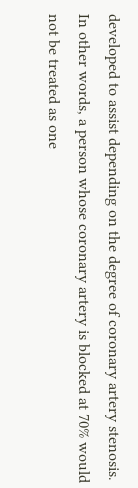developed to assist depending on the degree of coronary artery stenosis. In other words, a person whose coronary artery is blocked at 70% would not be treated as one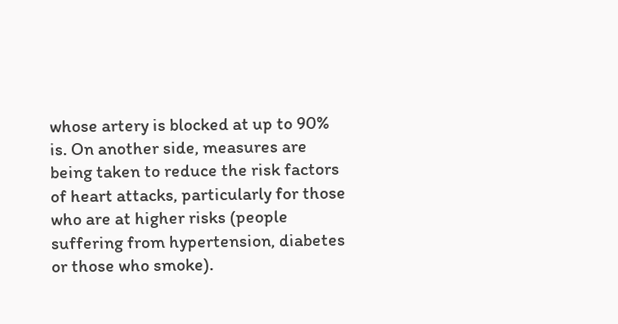whose artery is blocked at up to 90% is. On another side, measures are being taken to reduce the risk factors of heart attacks, particularly for those who are at higher risks (people suffering from hypertension, diabetes or those who smoke).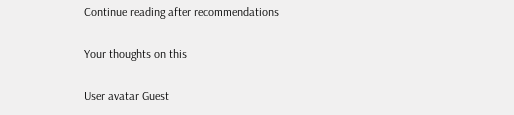Continue reading after recommendations

Your thoughts on this

User avatar Guest